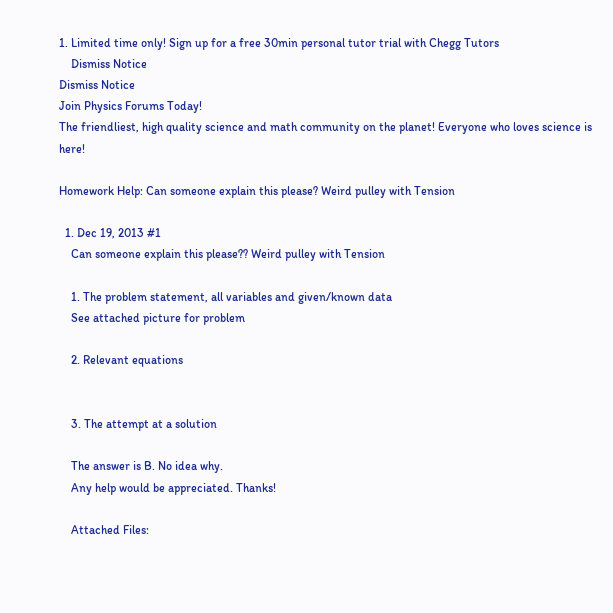1. Limited time only! Sign up for a free 30min personal tutor trial with Chegg Tutors
    Dismiss Notice
Dismiss Notice
Join Physics Forums Today!
The friendliest, high quality science and math community on the planet! Everyone who loves science is here!

Homework Help: Can someone explain this please? Weird pulley with Tension

  1. Dec 19, 2013 #1
    Can someone explain this please?? Weird pulley with Tension

    1. The problem statement, all variables and given/known data
    See attached picture for problem

    2. Relevant equations


    3. The attempt at a solution

    The answer is B. No idea why.
    Any help would be appreciated. Thanks!

    Attached Files: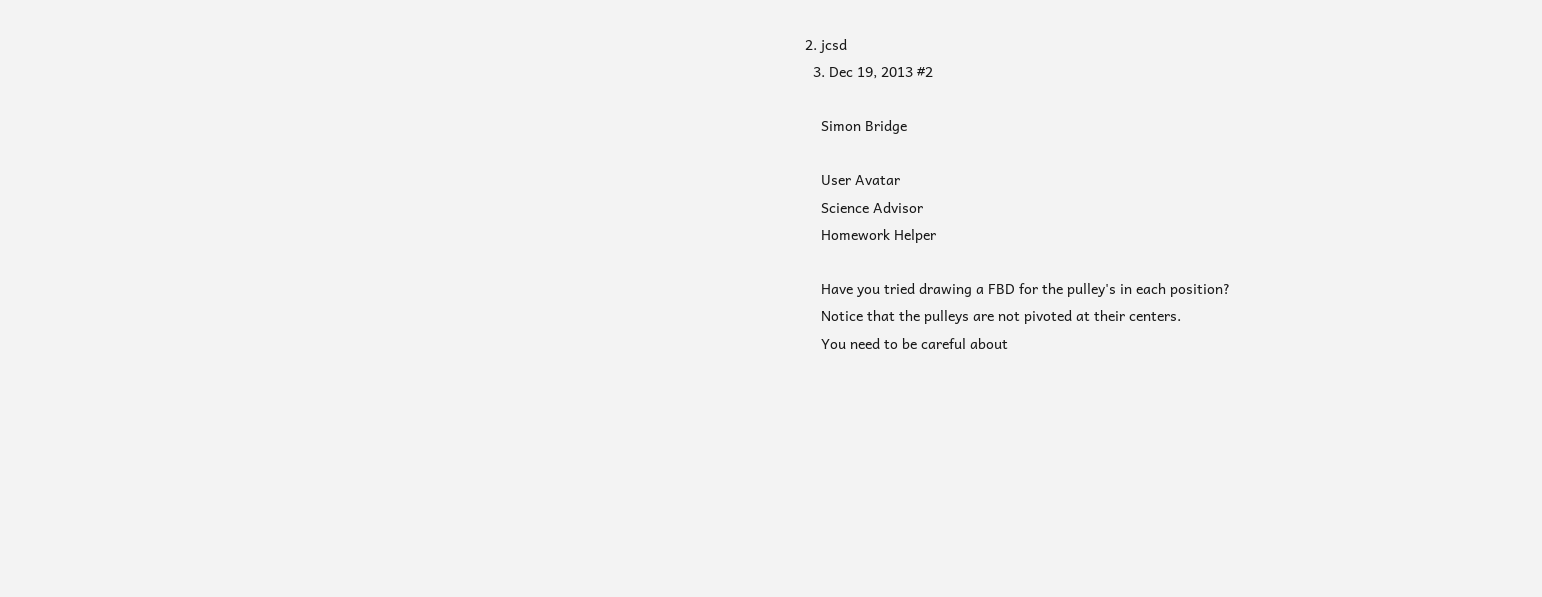2. jcsd
  3. Dec 19, 2013 #2

    Simon Bridge

    User Avatar
    Science Advisor
    Homework Helper

    Have you tried drawing a FBD for the pulley's in each position?
    Notice that the pulleys are not pivoted at their centers.
    You need to be careful about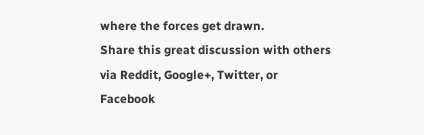where the forces get drawn.
Share this great discussion with others via Reddit, Google+, Twitter, or Facebook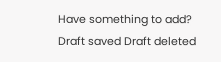Have something to add?
Draft saved Draft deleted